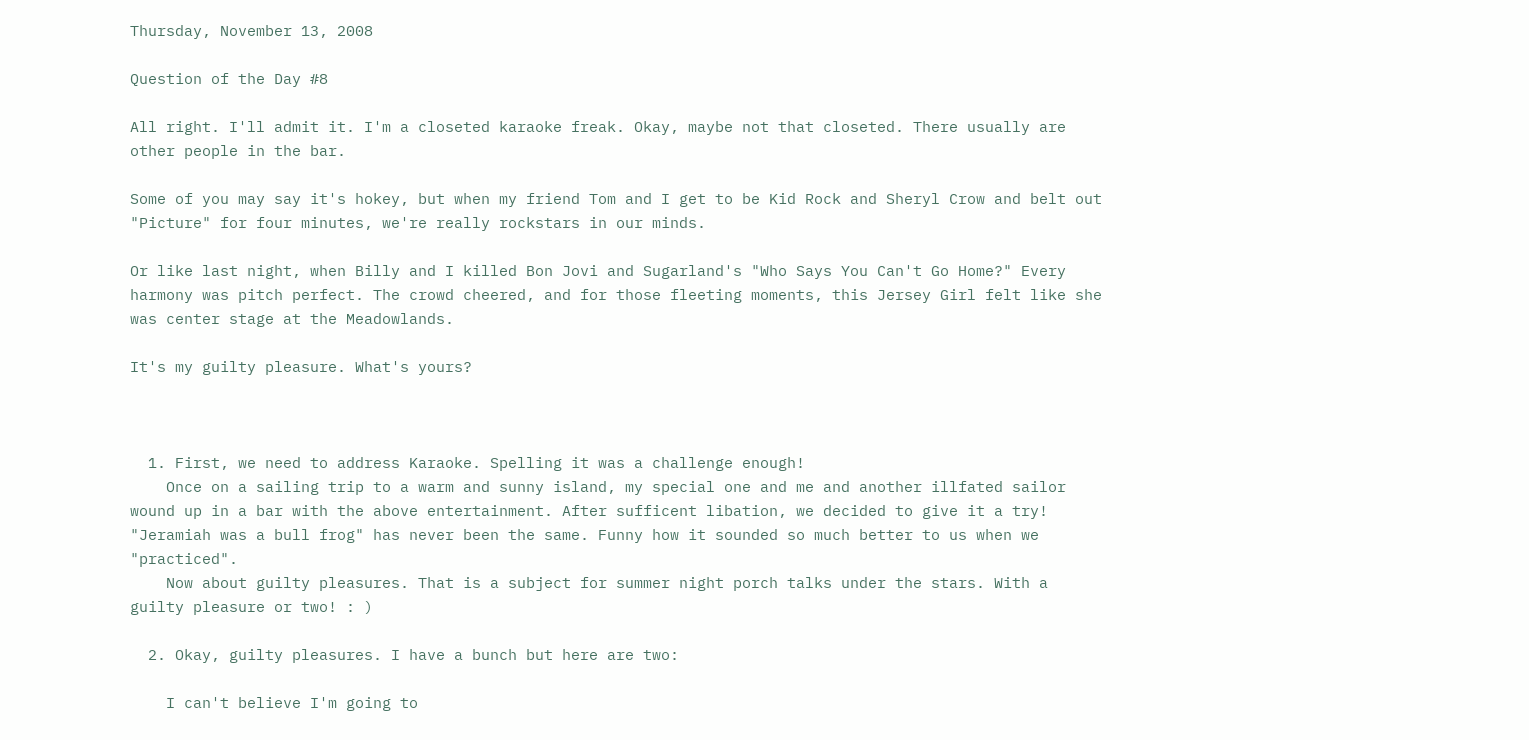Thursday, November 13, 2008

Question of the Day #8

All right. I'll admit it. I'm a closeted karaoke freak. Okay, maybe not that closeted. There usually are other people in the bar.

Some of you may say it's hokey, but when my friend Tom and I get to be Kid Rock and Sheryl Crow and belt out "Picture" for four minutes, we're really rockstars in our minds.

Or like last night, when Billy and I killed Bon Jovi and Sugarland's "Who Says You Can't Go Home?" Every harmony was pitch perfect. The crowd cheered, and for those fleeting moments, this Jersey Girl felt like she was center stage at the Meadowlands.

It's my guilty pleasure. What's yours?



  1. First, we need to address Karaoke. Spelling it was a challenge enough!
    Once on a sailing trip to a warm and sunny island, my special one and me and another illfated sailor wound up in a bar with the above entertainment. After sufficent libation, we decided to give it a try! "Jeramiah was a bull frog" has never been the same. Funny how it sounded so much better to us when we "practiced".
    Now about guilty pleasures. That is a subject for summer night porch talks under the stars. With a guilty pleasure or two! : )

  2. Okay, guilty pleasures. I have a bunch but here are two:

    I can't believe I'm going to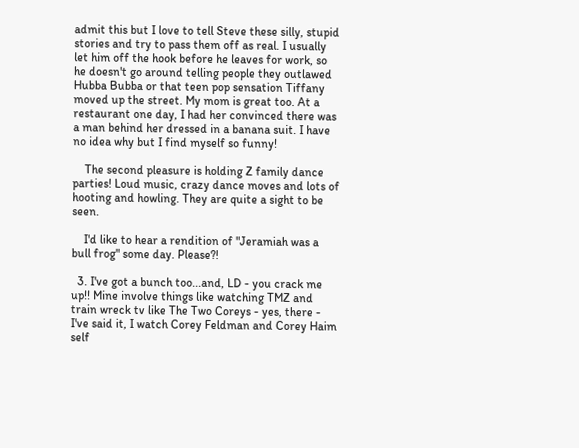admit this but I love to tell Steve these silly, stupid stories and try to pass them off as real. I usually let him off the hook before he leaves for work, so he doesn't go around telling people they outlawed Hubba Bubba or that teen pop sensation Tiffany moved up the street. My mom is great too. At a restaurant one day, I had her convinced there was a man behind her dressed in a banana suit. I have no idea why but I find myself so funny!

    The second pleasure is holding Z family dance parties! Loud music, crazy dance moves and lots of hooting and howling. They are quite a sight to be seen.

    I'd like to hear a rendition of "Jeramiah was a bull frog" some day. Please?!

  3. I've got a bunch too...and, LD - you crack me up!! Mine involve things like watching TMZ and train wreck tv like The Two Coreys - yes, there - I've said it, I watch Corey Feldman and Corey Haim self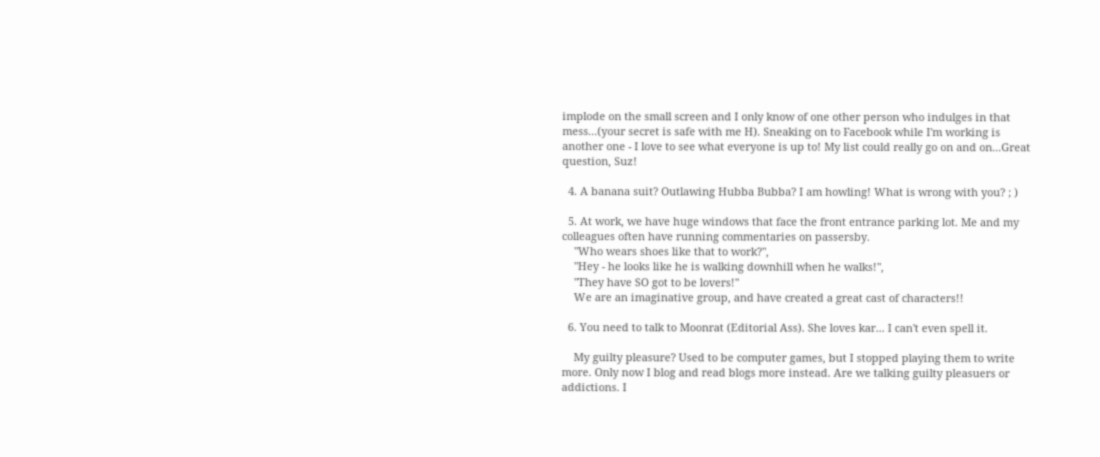implode on the small screen and I only know of one other person who indulges in that mess...(your secret is safe with me H). Sneaking on to Facebook while I'm working is another one - I love to see what everyone is up to! My list could really go on and on...Great question, Suz!

  4. A banana suit? Outlawing Hubba Bubba? I am howling! What is wrong with you? ; )

  5. At work, we have huge windows that face the front entrance parking lot. Me and my colleagues often have running commentaries on passersby.
    "Who wears shoes like that to work?",
    "Hey - he looks like he is walking downhill when he walks!",
    "They have SO got to be lovers!"
    We are an imaginative group, and have created a great cast of characters!!

  6. You need to talk to Moonrat (Editorial Ass). She loves kar... I can't even spell it.

    My guilty pleasure? Used to be computer games, but I stopped playing them to write more. Only now I blog and read blogs more instead. Are we talking guilty pleasuers or addictions. I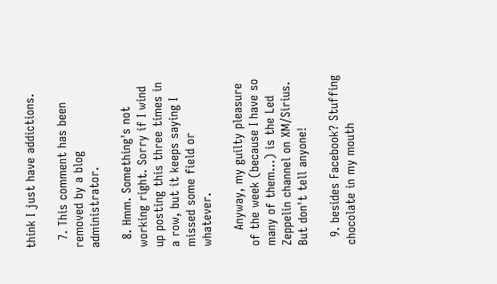think I just have addictions.

  7. This comment has been removed by a blog administrator.

  8. Hmm. Something's not working right. Sorry if I wind up posting this three times in a row, but it keeps saying I missed some field or whatever.

    Anyway, my guilty pleasure of the week (because I have so many of them...) is the Led Zeppelin channel on XM/Sirius. But don't tell anyone!

  9. besides Facebook? Stuffing chocolate in my mouth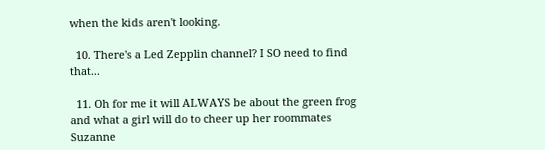when the kids aren't looking.

  10. There's a Led Zepplin channel? I SO need to find that...

  11. Oh for me it will ALWAYS be about the green frog and what a girl will do to cheer up her roommates Suzanne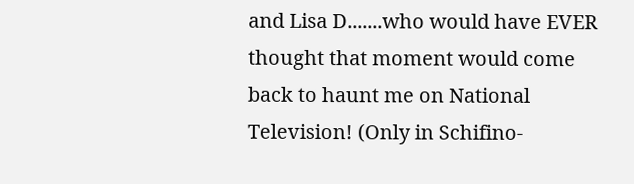and Lisa D.......who would have EVER thought that moment would come back to haunt me on National Television! (Only in Schifino-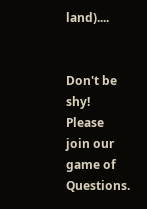land)....


Don't be shy! Please join our game of Questions.